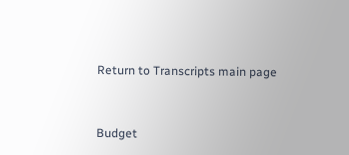Return to Transcripts main page


Budget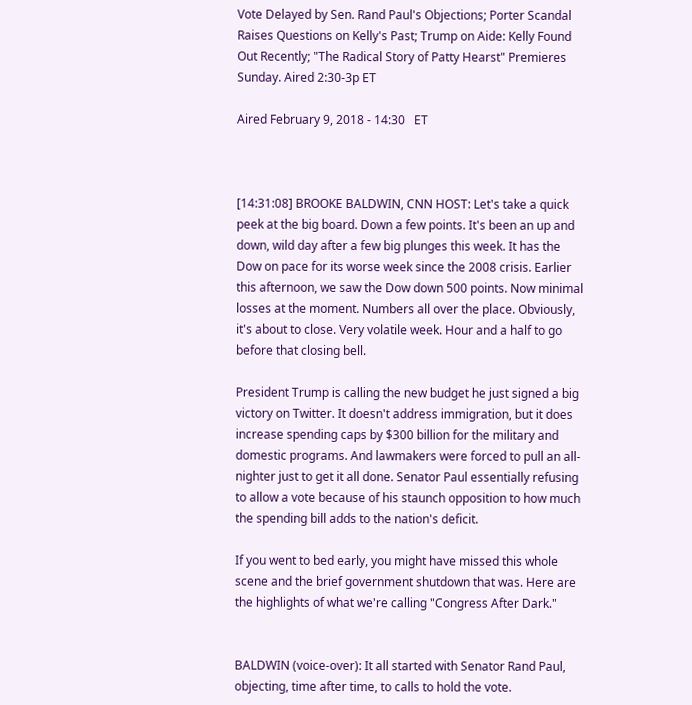Vote Delayed by Sen. Rand Paul's Objections; Porter Scandal Raises Questions on Kelly's Past; Trump on Aide: Kelly Found Out Recently; "The Radical Story of Patty Hearst" Premieres Sunday. Aired 2:30-3p ET

Aired February 9, 2018 - 14:30   ET



[14:31:08] BROOKE BALDWIN, CNN HOST: Let's take a quick peek at the big board. Down a few points. It's been an up and down, wild day after a few big plunges this week. It has the Dow on pace for its worse week since the 2008 crisis. Earlier this afternoon, we saw the Dow down 500 points. Now minimal losses at the moment. Numbers all over the place. Obviously, it's about to close. Very volatile week. Hour and a half to go before that closing bell.

President Trump is calling the new budget he just signed a big victory on Twitter. It doesn't address immigration, but it does increase spending caps by $300 billion for the military and domestic programs. And lawmakers were forced to pull an all-nighter just to get it all done. Senator Paul essentially refusing to allow a vote because of his staunch opposition to how much the spending bill adds to the nation's deficit.

If you went to bed early, you might have missed this whole scene and the brief government shutdown that was. Here are the highlights of what we're calling "Congress After Dark."


BALDWIN (voice-over): It all started with Senator Rand Paul, objecting, time after time, to calls to hold the vote.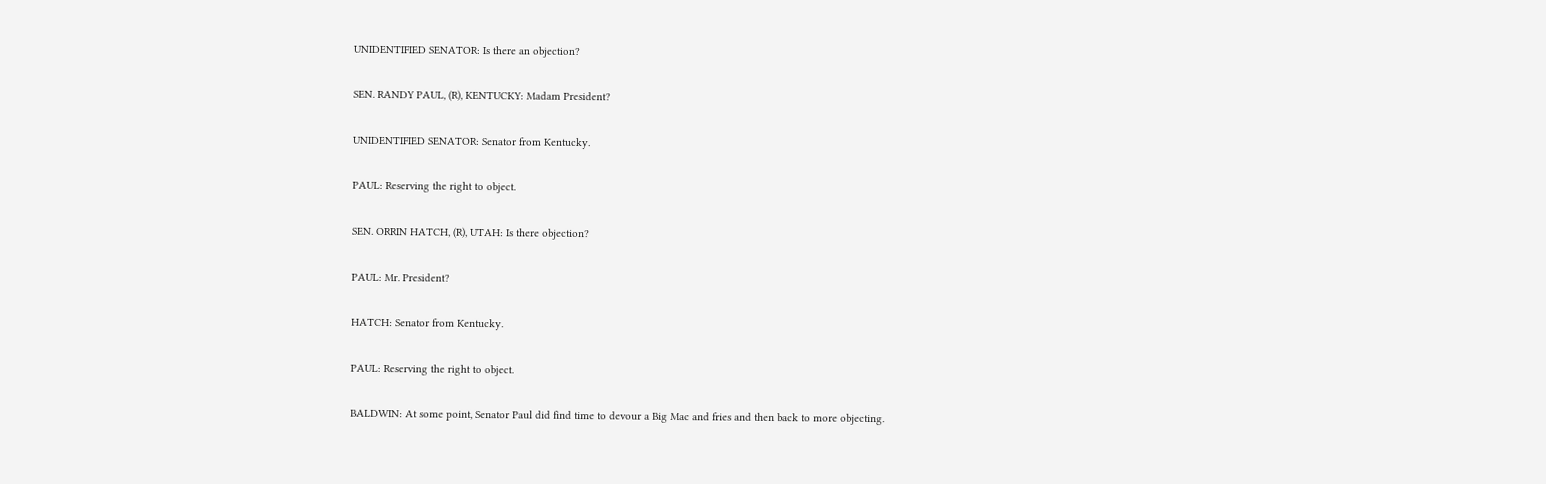UNIDENTIFIED SENATOR: Is there an objection?

SEN. RANDY PAUL, (R), KENTUCKY: Madam President?

UNIDENTIFIED SENATOR: Senator from Kentucky.

PAUL: Reserving the right to object.

SEN. ORRIN HATCH, (R), UTAH: Is there objection?

PAUL: Mr. President?

HATCH: Senator from Kentucky.

PAUL: Reserving the right to object.

BALDWIN: At some point, Senator Paul did find time to devour a Big Mac and fries and then back to more objecting.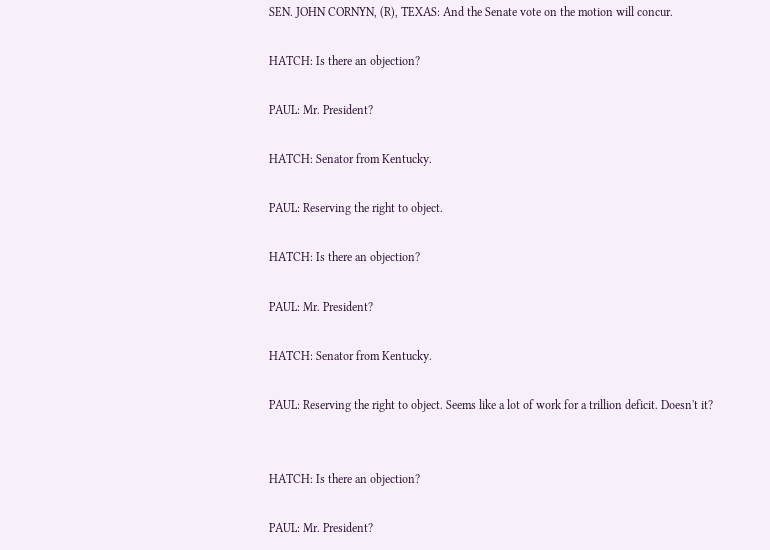SEN. JOHN CORNYN, (R), TEXAS: And the Senate vote on the motion will concur.

HATCH: Is there an objection?

PAUL: Mr. President?

HATCH: Senator from Kentucky.

PAUL: Reserving the right to object.

HATCH: Is there an objection?

PAUL: Mr. President?

HATCH: Senator from Kentucky.

PAUL: Reserving the right to object. Seems like a lot of work for a trillion deficit. Doesn't it?


HATCH: Is there an objection?

PAUL: Mr. President?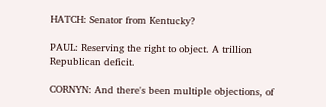HATCH: Senator from Kentucky?

PAUL: Reserving the right to object. A trillion Republican deficit.

CORNYN: And there's been multiple objections, of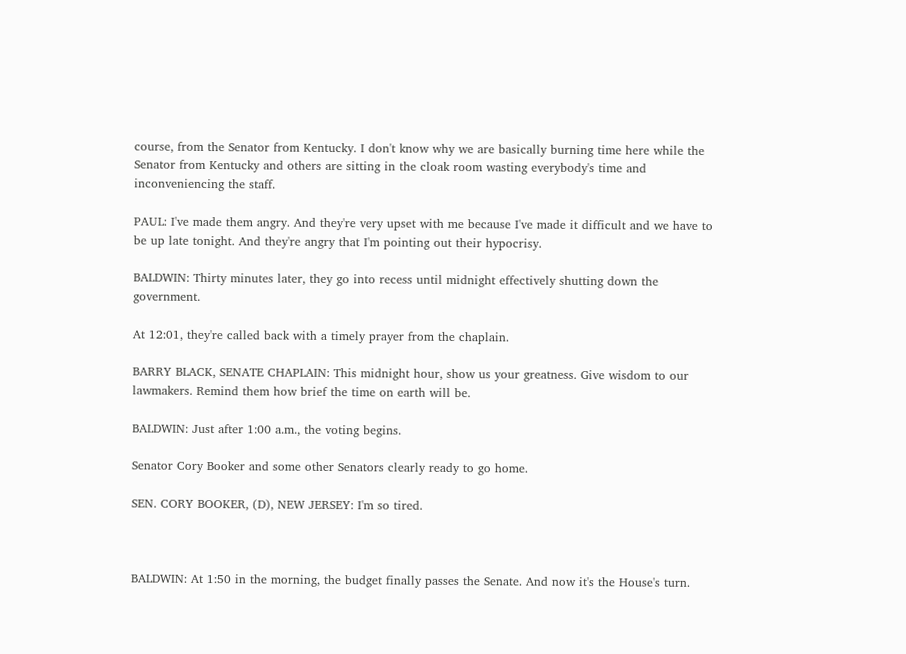course, from the Senator from Kentucky. I don't know why we are basically burning time here while the Senator from Kentucky and others are sitting in the cloak room wasting everybody's time and inconveniencing the staff.

PAUL: I've made them angry. And they're very upset with me because I've made it difficult and we have to be up late tonight. And they're angry that I'm pointing out their hypocrisy.

BALDWIN: Thirty minutes later, they go into recess until midnight effectively shutting down the government.

At 12:01, they're called back with a timely prayer from the chaplain.

BARRY BLACK, SENATE CHAPLAIN: This midnight hour, show us your greatness. Give wisdom to our lawmakers. Remind them how brief the time on earth will be.

BALDWIN: Just after 1:00 a.m., the voting begins.

Senator Cory Booker and some other Senators clearly ready to go home.

SEN. CORY BOOKER, (D), NEW JERSEY: I'm so tired.



BALDWIN: At 1:50 in the morning, the budget finally passes the Senate. And now it's the House's turn.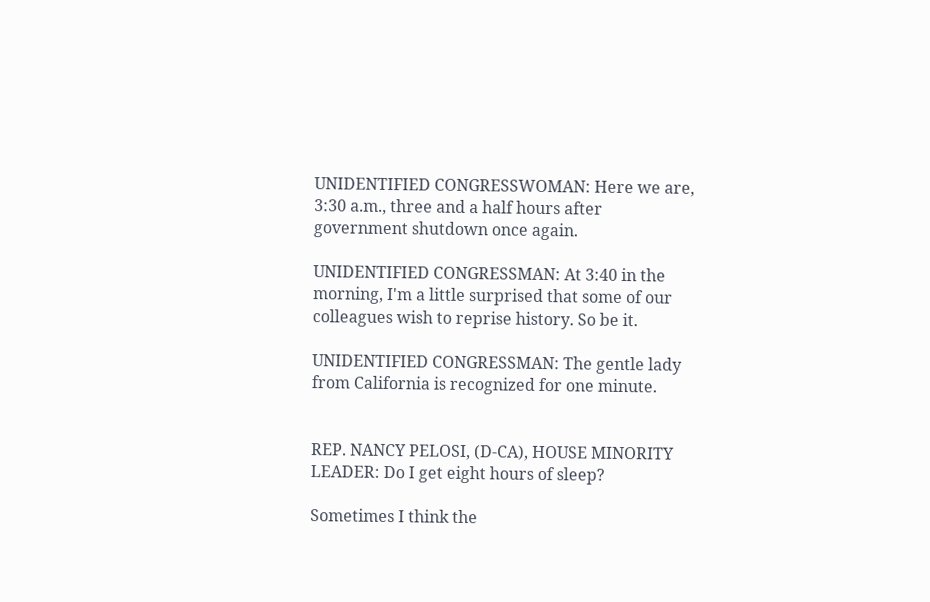UNIDENTIFIED CONGRESSWOMAN: Here we are, 3:30 a.m., three and a half hours after government shutdown once again.

UNIDENTIFIED CONGRESSMAN: At 3:40 in the morning, I'm a little surprised that some of our colleagues wish to reprise history. So be it.

UNIDENTIFIED CONGRESSMAN: The gentle lady from California is recognized for one minute.


REP. NANCY PELOSI, (D-CA), HOUSE MINORITY LEADER: Do I get eight hours of sleep?

Sometimes I think the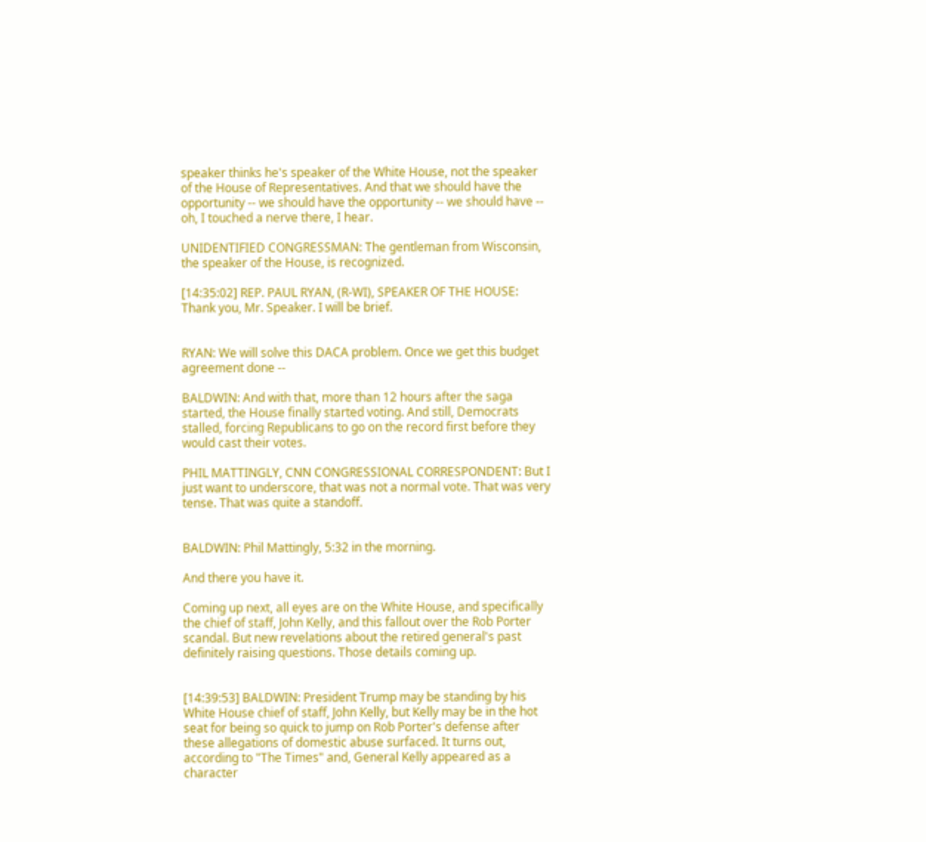speaker thinks he's speaker of the White House, not the speaker of the House of Representatives. And that we should have the opportunity -- we should have the opportunity -- we should have -- oh, I touched a nerve there, I hear.

UNIDENTIFIED CONGRESSMAN: The gentleman from Wisconsin, the speaker of the House, is recognized.

[14:35:02] REP. PAUL RYAN, (R-WI), SPEAKER OF THE HOUSE: Thank you, Mr. Speaker. I will be brief.


RYAN: We will solve this DACA problem. Once we get this budget agreement done --

BALDWIN: And with that, more than 12 hours after the saga started, the House finally started voting. And still, Democrats stalled, forcing Republicans to go on the record first before they would cast their votes.

PHIL MATTINGLY, CNN CONGRESSIONAL CORRESPONDENT: But I just want to underscore, that was not a normal vote. That was very tense. That was quite a standoff.


BALDWIN: Phil Mattingly, 5:32 in the morning.

And there you have it.

Coming up next, all eyes are on the White House, and specifically the chief of staff, John Kelly, and this fallout over the Rob Porter scandal. But new revelations about the retired general's past definitely raising questions. Those details coming up.


[14:39:53] BALDWIN: President Trump may be standing by his White House chief of staff, John Kelly, but Kelly may be in the hot seat for being so quick to jump on Rob Porter's defense after these allegations of domestic abuse surfaced. It turns out, according to "The Times" and, General Kelly appeared as a character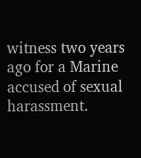witness two years ago for a Marine accused of sexual harassment.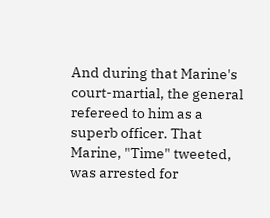And during that Marine's court-martial, the general refereed to him as a superb officer. That Marine, "Time" tweeted, was arrested for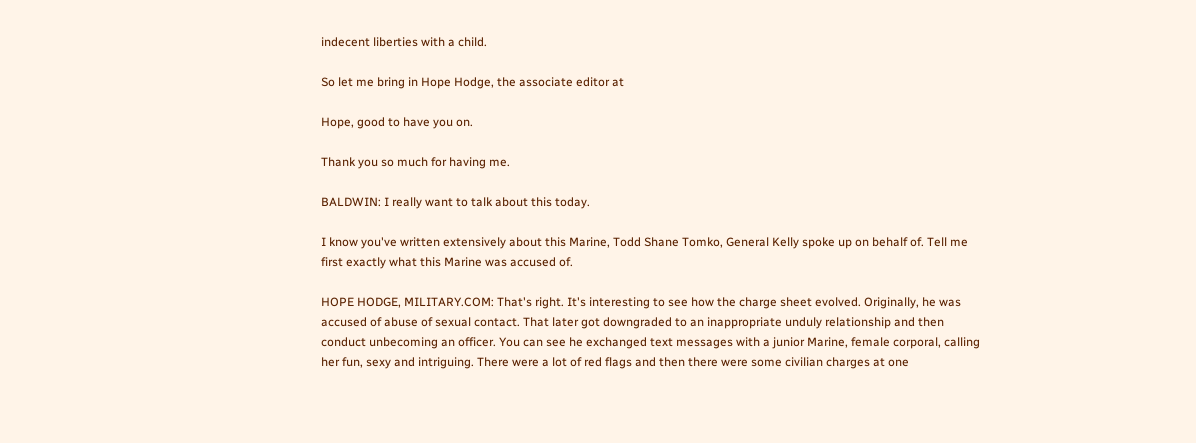indecent liberties with a child.

So let me bring in Hope Hodge, the associate editor at

Hope, good to have you on.

Thank you so much for having me.

BALDWIN: I really want to talk about this today.

I know you've written extensively about this Marine, Todd Shane Tomko, General Kelly spoke up on behalf of. Tell me first exactly what this Marine was accused of.

HOPE HODGE, MILITARY.COM: That's right. It's interesting to see how the charge sheet evolved. Originally, he was accused of abuse of sexual contact. That later got downgraded to an inappropriate unduly relationship and then conduct unbecoming an officer. You can see he exchanged text messages with a junior Marine, female corporal, calling her fun, sexy and intriguing. There were a lot of red flags and then there were some civilian charges at one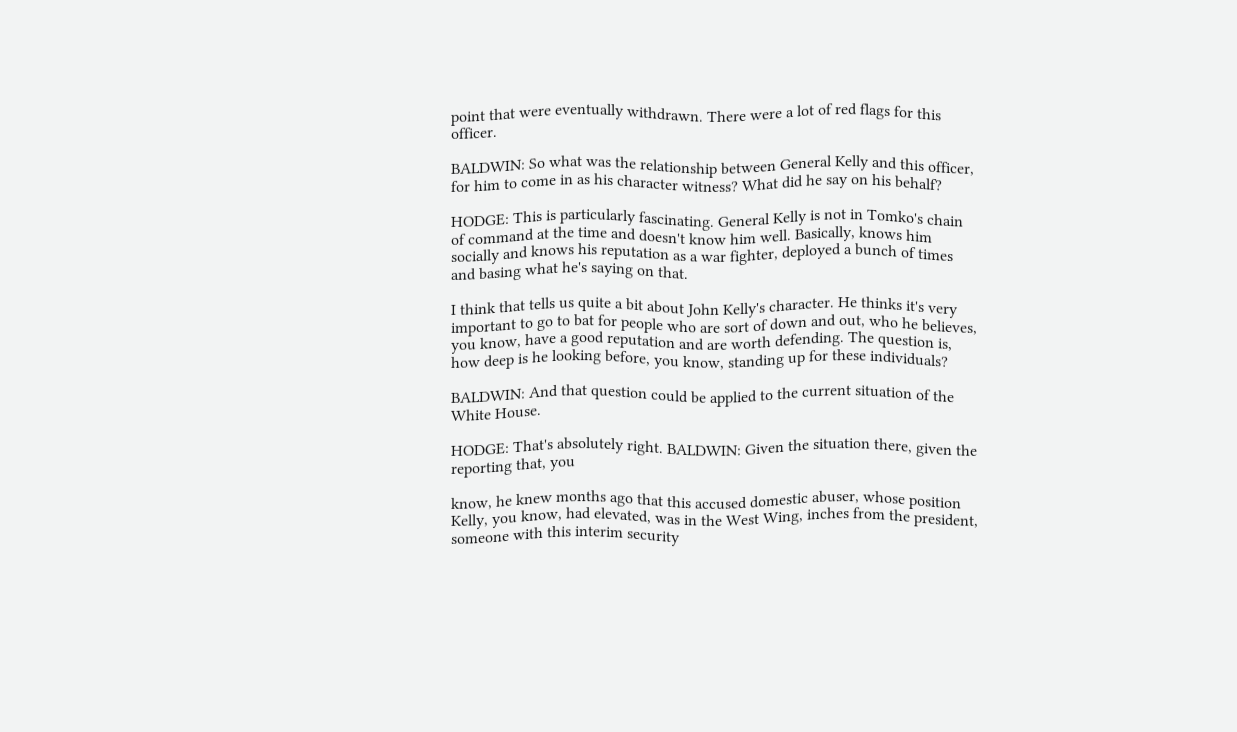point that were eventually withdrawn. There were a lot of red flags for this officer.

BALDWIN: So what was the relationship between General Kelly and this officer, for him to come in as his character witness? What did he say on his behalf?

HODGE: This is particularly fascinating. General Kelly is not in Tomko's chain of command at the time and doesn't know him well. Basically, knows him socially and knows his reputation as a war fighter, deployed a bunch of times and basing what he's saying on that.

I think that tells us quite a bit about John Kelly's character. He thinks it's very important to go to bat for people who are sort of down and out, who he believes, you know, have a good reputation and are worth defending. The question is, how deep is he looking before, you know, standing up for these individuals?

BALDWIN: And that question could be applied to the current situation of the White House.

HODGE: That's absolutely right. BALDWIN: Given the situation there, given the reporting that, you

know, he knew months ago that this accused domestic abuser, whose position Kelly, you know, had elevated, was in the West Wing, inches from the president, someone with this interim security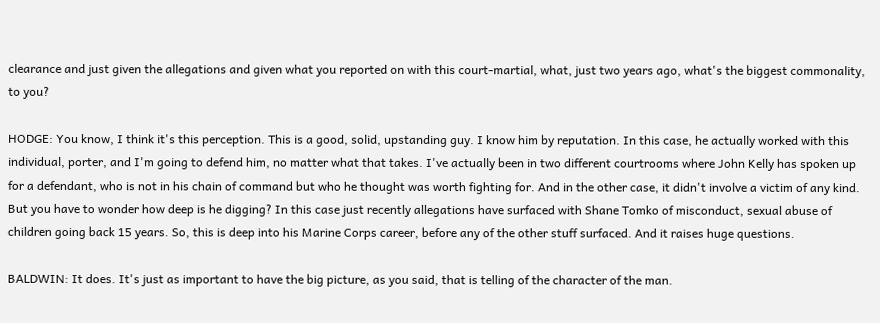clearance and just given the allegations and given what you reported on with this court-martial, what, just two years ago, what's the biggest commonality, to you?

HODGE: You know, I think it's this perception. This is a good, solid, upstanding guy. I know him by reputation. In this case, he actually worked with this individual, porter, and I'm going to defend him, no matter what that takes. I've actually been in two different courtrooms where John Kelly has spoken up for a defendant, who is not in his chain of command but who he thought was worth fighting for. And in the other case, it didn't involve a victim of any kind. But you have to wonder how deep is he digging? In this case just recently allegations have surfaced with Shane Tomko of misconduct, sexual abuse of children going back 15 years. So, this is deep into his Marine Corps career, before any of the other stuff surfaced. And it raises huge questions.

BALDWIN: It does. It's just as important to have the big picture, as you said, that is telling of the character of the man.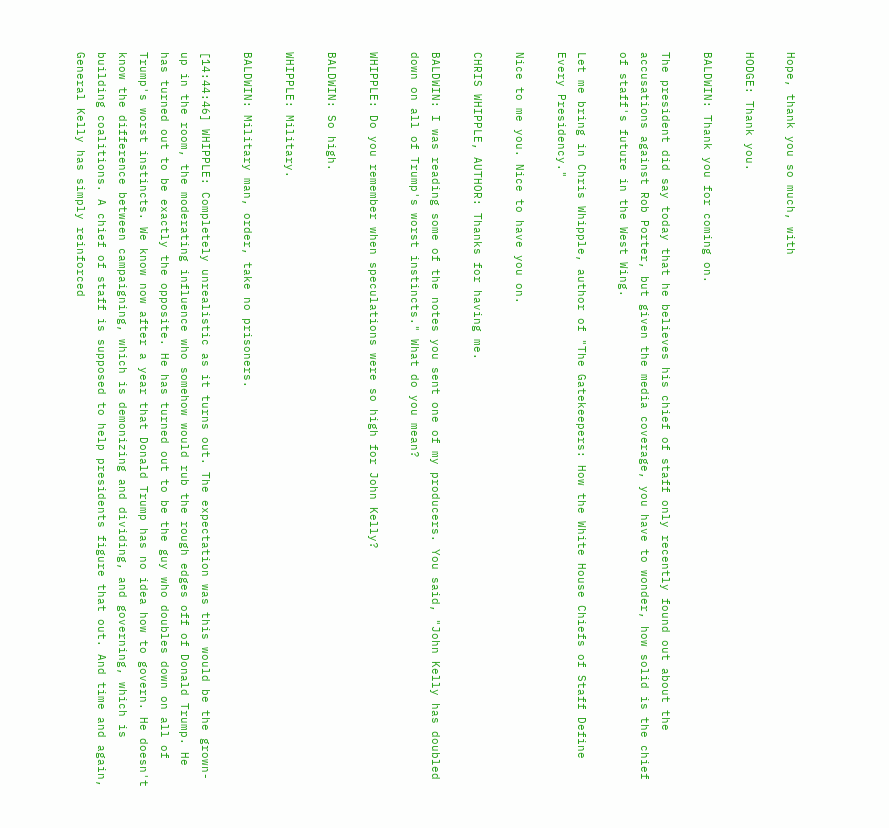Hope, thank you so much, with

HODGE: Thank you.

BALDWIN: Thank you for coming on.

The president did say today that he believes his chief of staff only recently found out about the accusations against Rob Porter, but given the media coverage, you have to wonder, how solid is the chief of staff's future in the West Wing.

Let me bring in Chris Whipple, author of "The Gatekeepers: How the White House Chiefs of Staff Define Every Presidency."

Nice to me you. Nice to have you on.

CHRIS WHIPPLE, AUTHOR: Thanks for having me.

BALDWIN: I was reading some of the notes you sent one of my producers. You said, "John Kelly has doubled down on all of Trump's worst instincts." What do you mean?

WHIPPLE: Do you remember when speculations were so high for John Kelly?

BALDWIN: So high.

WHIPPLE: Military.

BALDWIN: Military man, order, take no prisoners.

[14:44:46] WHIPPLE: Completely unrealistic as it turns out. The expectation was this would be the grown-up in the room, the moderating influence who somehow would rub the rough edges off of Donald Trump. He has turned out to be exactly the opposite. He has turned out to be the guy who doubles down on all of Trump's worst instincts. We know now after a year that Donald Trump has no idea how to govern. He doesn't know the difference between campaigning, which is demonizing and dividing, and governing, which is building coalitions. A chief of staff is supposed to help presidents figure that out. And time and again, General Kelly has simply reinforced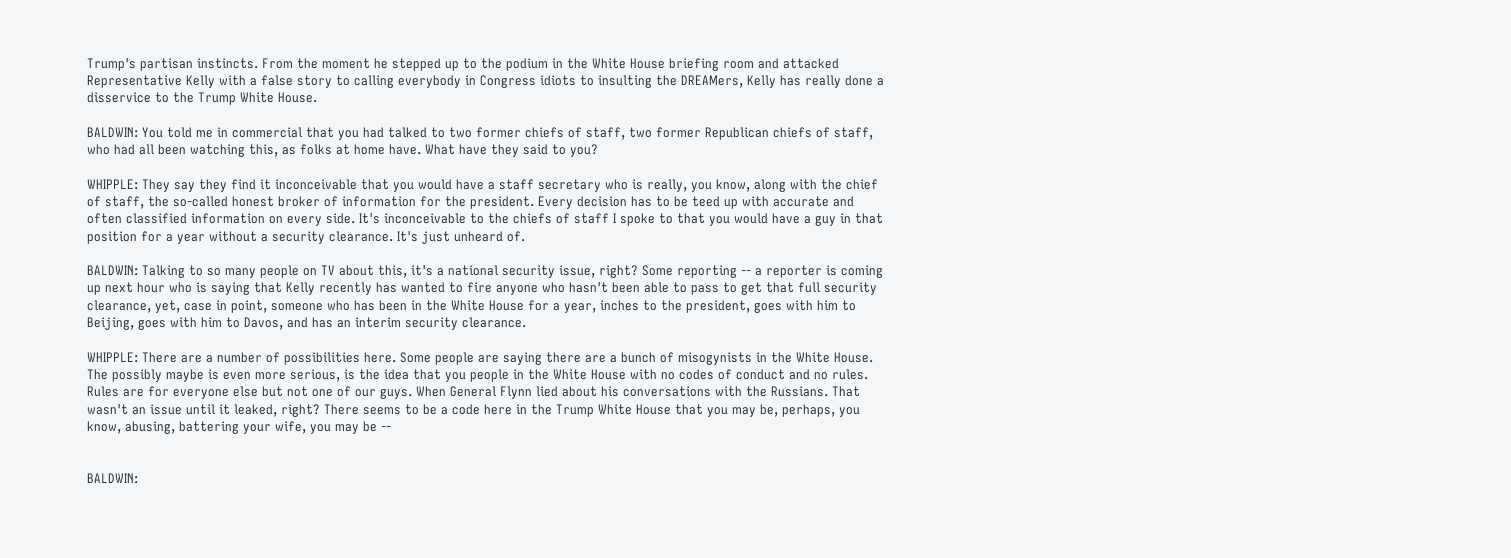Trump's partisan instincts. From the moment he stepped up to the podium in the White House briefing room and attacked Representative Kelly with a false story to calling everybody in Congress idiots to insulting the DREAMers, Kelly has really done a disservice to the Trump White House.

BALDWIN: You told me in commercial that you had talked to two former chiefs of staff, two former Republican chiefs of staff, who had all been watching this, as folks at home have. What have they said to you?

WHIPPLE: They say they find it inconceivable that you would have a staff secretary who is really, you know, along with the chief of staff, the so-called honest broker of information for the president. Every decision has to be teed up with accurate and often classified information on every side. It's inconceivable to the chiefs of staff I spoke to that you would have a guy in that position for a year without a security clearance. It's just unheard of.

BALDWIN: Talking to so many people on TV about this, it's a national security issue, right? Some reporting -- a reporter is coming up next hour who is saying that Kelly recently has wanted to fire anyone who hasn't been able to pass to get that full security clearance, yet, case in point, someone who has been in the White House for a year, inches to the president, goes with him to Beijing, goes with him to Davos, and has an interim security clearance.

WHIPPLE: There are a number of possibilities here. Some people are saying there are a bunch of misogynists in the White House. The possibly maybe is even more serious, is the idea that you people in the White House with no codes of conduct and no rules. Rules are for everyone else but not one of our guys. When General Flynn lied about his conversations with the Russians. That wasn't an issue until it leaked, right? There seems to be a code here in the Trump White House that you may be, perhaps, you know, abusing, battering your wife, you may be --


BALDWIN: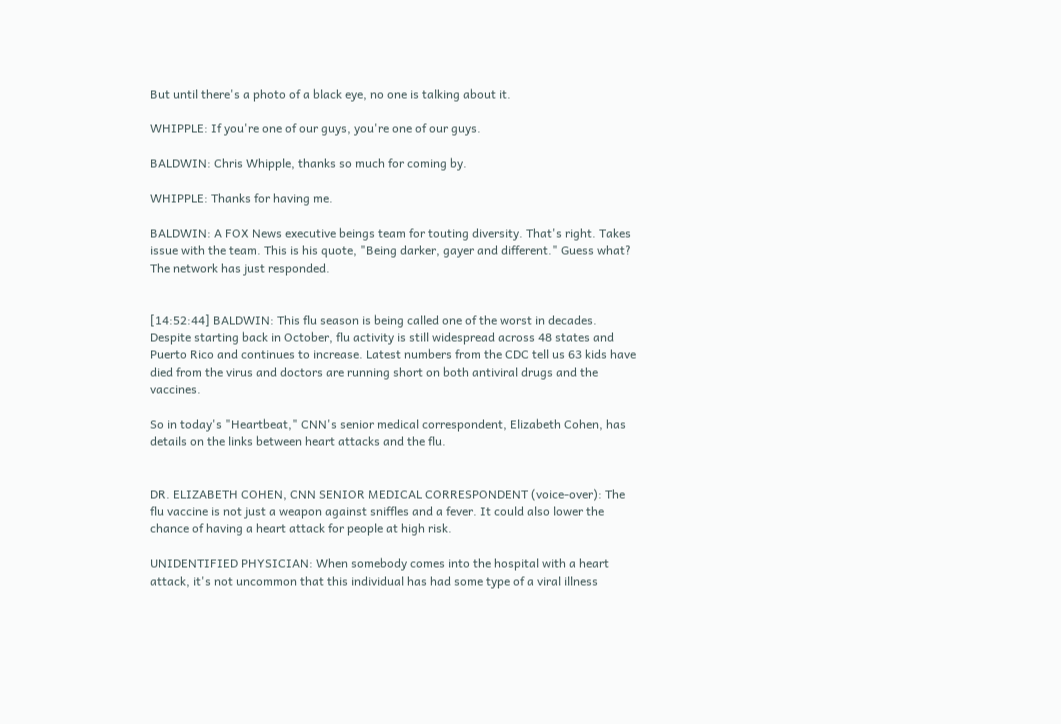But until there's a photo of a black eye, no one is talking about it.

WHIPPLE: If you're one of our guys, you're one of our guys.

BALDWIN: Chris Whipple, thanks so much for coming by.

WHIPPLE: Thanks for having me.

BALDWIN: A FOX News executive beings team for touting diversity. That's right. Takes issue with the team. This is his quote, "Being darker, gayer and different." Guess what? The network has just responded.


[14:52:44] BALDWIN: This flu season is being called one of the worst in decades. Despite starting back in October, flu activity is still widespread across 48 states and Puerto Rico and continues to increase. Latest numbers from the CDC tell us 63 kids have died from the virus and doctors are running short on both antiviral drugs and the vaccines.

So in today's "Heartbeat," CNN's senior medical correspondent, Elizabeth Cohen, has details on the links between heart attacks and the flu.


DR. ELIZABETH COHEN, CNN SENIOR MEDICAL CORRESPONDENT (voice-over): The flu vaccine is not just a weapon against sniffles and a fever. It could also lower the chance of having a heart attack for people at high risk.

UNIDENTIFIED PHYSICIAN: When somebody comes into the hospital with a heart attack, it's not uncommon that this individual has had some type of a viral illness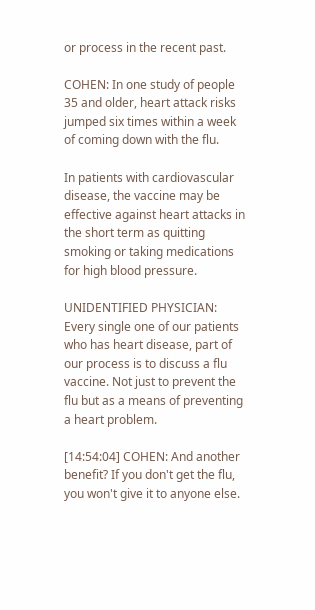or process in the recent past.

COHEN: In one study of people 35 and older, heart attack risks jumped six times within a week of coming down with the flu.

In patients with cardiovascular disease, the vaccine may be effective against heart attacks in the short term as quitting smoking or taking medications for high blood pressure.

UNIDENTIFIED PHYSICIAN: Every single one of our patients who has heart disease, part of our process is to discuss a flu vaccine. Not just to prevent the flu but as a means of preventing a heart problem.

[14:54:04] COHEN: And another benefit? If you don't get the flu, you won't give it to anyone else.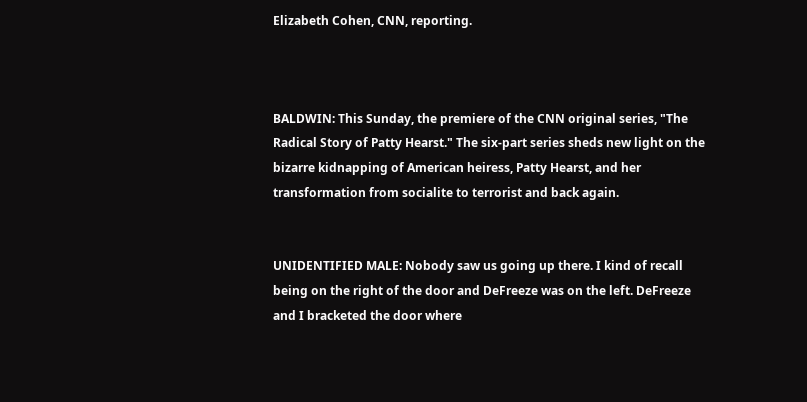Elizabeth Cohen, CNN, reporting.



BALDWIN: This Sunday, the premiere of the CNN original series, "The Radical Story of Patty Hearst." The six-part series sheds new light on the bizarre kidnapping of American heiress, Patty Hearst, and her transformation from socialite to terrorist and back again.


UNIDENTIFIED MALE: Nobody saw us going up there. I kind of recall being on the right of the door and DeFreeze was on the left. DeFreeze and I bracketed the door where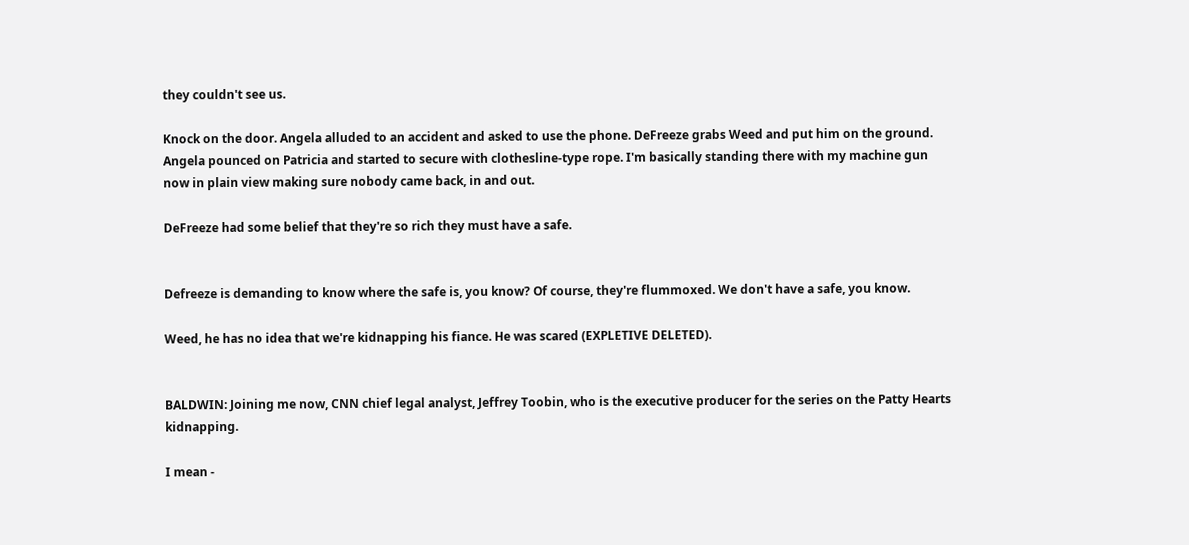they couldn't see us.

Knock on the door. Angela alluded to an accident and asked to use the phone. DeFreeze grabs Weed and put him on the ground. Angela pounced on Patricia and started to secure with clothesline-type rope. I'm basically standing there with my machine gun now in plain view making sure nobody came back, in and out.

DeFreeze had some belief that they're so rich they must have a safe.


Defreeze is demanding to know where the safe is, you know? Of course, they're flummoxed. We don't have a safe, you know.

Weed, he has no idea that we're kidnapping his fiance. He was scared (EXPLETIVE DELETED).


BALDWIN: Joining me now, CNN chief legal analyst, Jeffrey Toobin, who is the executive producer for the series on the Patty Hearts kidnapping.

I mean -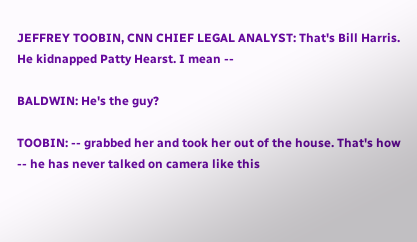JEFFREY TOOBIN, CNN CHIEF LEGAL ANALYST: That's Bill Harris. He kidnapped Patty Hearst. I mean --

BALDWIN: He's the guy?

TOOBIN: -- grabbed her and took her out of the house. That's how -- he has never talked on camera like this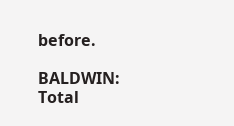before.

BALDWIN: Total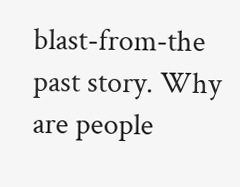blast-from-the past story. Why are people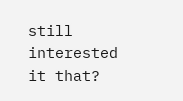still interested it that?